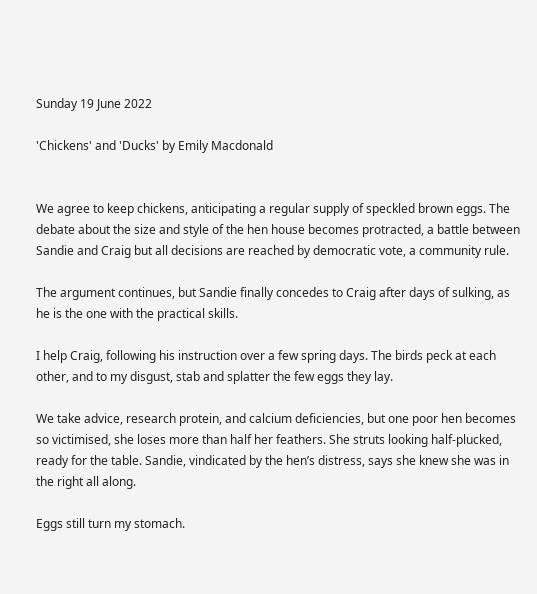Sunday 19 June 2022

'Chickens' and 'Ducks' by Emily Macdonald


We agree to keep chickens, anticipating a regular supply of speckled brown eggs. The debate about the size and style of the hen house becomes protracted, a battle between Sandie and Craig but all decisions are reached by democratic vote, a community rule.

The argument continues, but Sandie finally concedes to Craig after days of sulking, as he is the one with the practical skills.

I help Craig, following his instruction over a few spring days. The birds peck at each other, and to my disgust, stab and splatter the few eggs they lay.

We take advice, research protein, and calcium deficiencies, but one poor hen becomes so victimised, she loses more than half her feathers. She struts looking half-plucked, ready for the table. Sandie, vindicated by the hen’s distress, says she knew she was in the right all along.

Eggs still turn my stomach.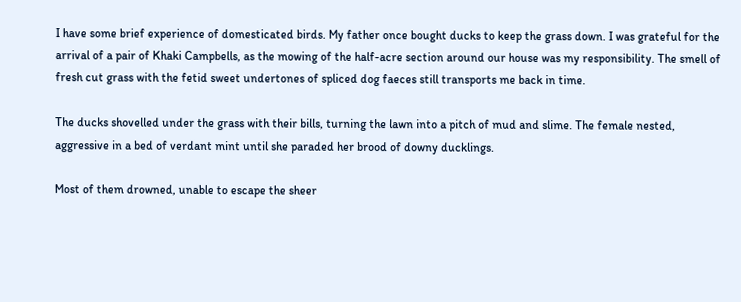I have some brief experience of domesticated birds. My father once bought ducks to keep the grass down. I was grateful for the arrival of a pair of Khaki Campbells, as the mowing of the half-acre section around our house was my responsibility. The smell of fresh cut grass with the fetid sweet undertones of spliced dog faeces still transports me back in time.

The ducks shovelled under the grass with their bills, turning the lawn into a pitch of mud and slime. The female nested, aggressive in a bed of verdant mint until she paraded her brood of downy ducklings.

Most of them drowned, unable to escape the sheer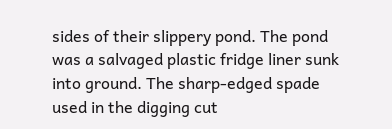sides of their slippery pond. The pond was a salvaged plastic fridge liner sunk into ground. The sharp-edged spade used in the digging cut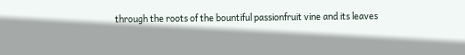through the roots of the bountiful passionfruit vine and its leaves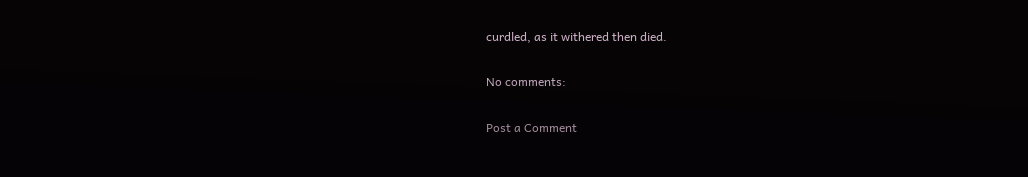curdled, as it withered then died.

No comments:

Post a Comment